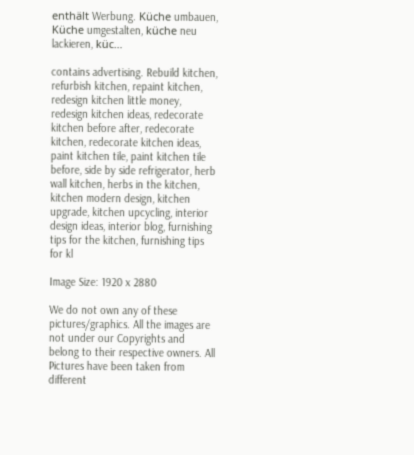enthält Werbung. Küche umbauen, Küche umgestalten, küche neu lackieren, küc…

contains advertising. Rebuild kitchen, refurbish kitchen, repaint kitchen, redesign kitchen little money, redesign kitchen ideas, redecorate kitchen before after, redecorate kitchen, redecorate kitchen ideas, paint kitchen tile, paint kitchen tile before, side by side refrigerator, herb wall kitchen, herbs in the kitchen, kitchen modern design, kitchen upgrade, kitchen upcycling, interior design ideas, interior blog, furnishing tips for the kitchen, furnishing tips for kl

Image Size: 1920 x 2880

We do not own any of these pictures/graphics. All the images are not under our Copyrights and belong to their respective owners. All Pictures have been taken from different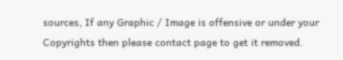sources, If any Graphic / Image is offensive or under your Copyrights then please contact page to get it removed.